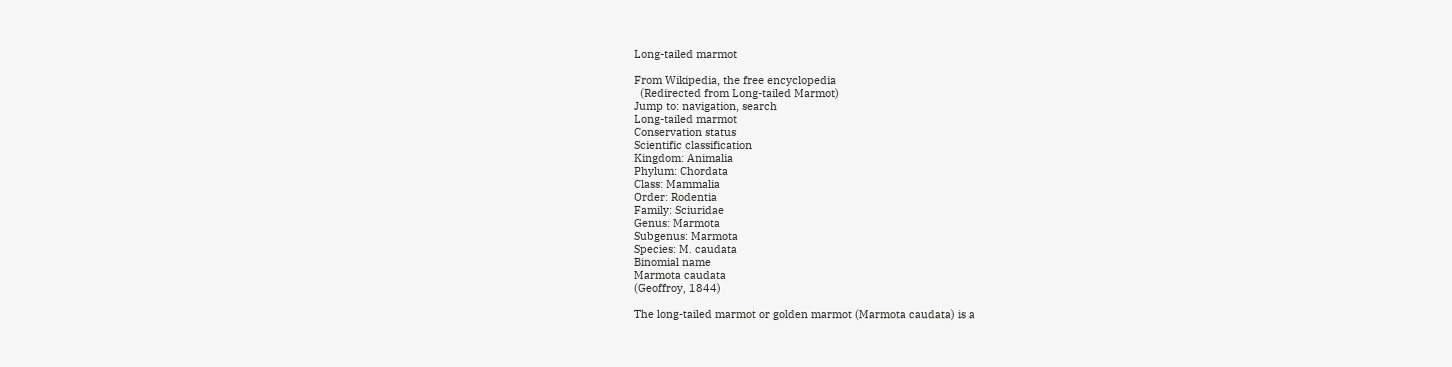Long-tailed marmot

From Wikipedia, the free encyclopedia
  (Redirected from Long-tailed Marmot)
Jump to: navigation, search
Long-tailed marmot
Conservation status
Scientific classification
Kingdom: Animalia
Phylum: Chordata
Class: Mammalia
Order: Rodentia
Family: Sciuridae
Genus: Marmota
Subgenus: Marmota
Species: M. caudata
Binomial name
Marmota caudata
(Geoffroy, 1844)

The long-tailed marmot or golden marmot (Marmota caudata) is a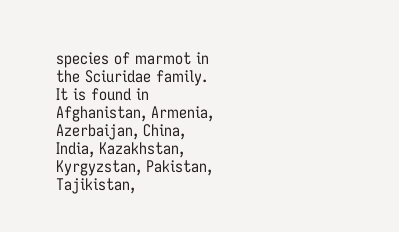species of marmot in the Sciuridae family. It is found in Afghanistan, Armenia, Azerbaijan, China, India, Kazakhstan, Kyrgyzstan, Pakistan, Tajikistan,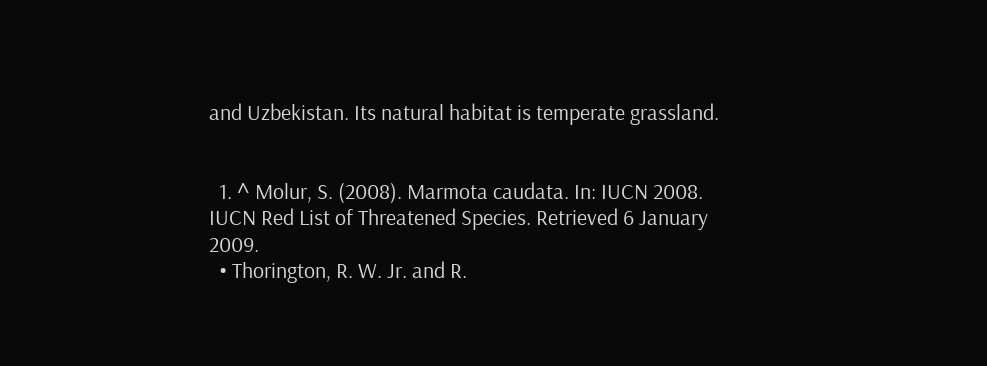and Uzbekistan. Its natural habitat is temperate grassland.


  1. ^ Molur, S. (2008). Marmota caudata. In: IUCN 2008. IUCN Red List of Threatened Species. Retrieved 6 January 2009.
  • Thorington, R. W. Jr. and R.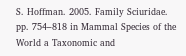S. Hoffman. 2005. Family Sciuridae. pp. 754–818 in Mammal Species of the World a Taxonomic and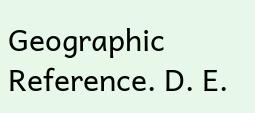Geographic Reference. D. E.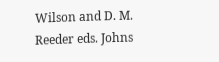Wilson and D. M. Reeder eds. Johns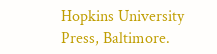Hopkins University Press, Baltimore.